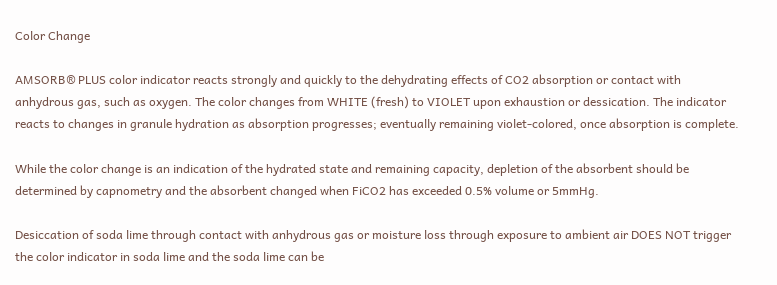Color Change

AMSORB® PLUS color indicator reacts strongly and quickly to the dehydrating effects of CO2 absorption or contact with anhydrous gas, such as oxygen. The color changes from WHITE (fresh) to VIOLET upon exhaustion or dessication. The indicator reacts to changes in granule hydration as absorption progresses; eventually remaining violet-colored, once absorption is complete.

While the color change is an indication of the hydrated state and remaining capacity, depletion of the absorbent should be determined by capnometry and the absorbent changed when FiCO2 has exceeded 0.5% volume or 5mmHg.

Desiccation of soda lime through contact with anhydrous gas or moisture loss through exposure to ambient air DOES NOT trigger the color indicator in soda lime and the soda lime can be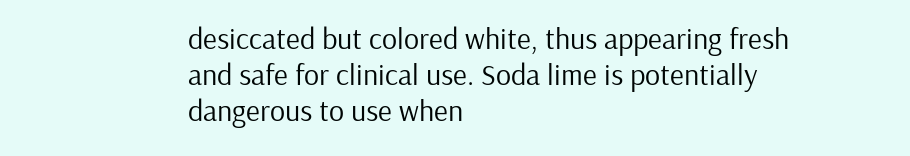desiccated but colored white, thus appearing fresh and safe for clinical use. Soda lime is potentially dangerous to use when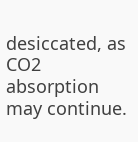desiccated, as CO2 absorption may continue.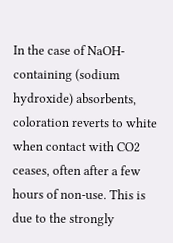In the case of NaOH-containing (sodium hydroxide) absorbents, coloration reverts to white when contact with CO2 ceases, often after a few hours of non-use. This is due to the strongly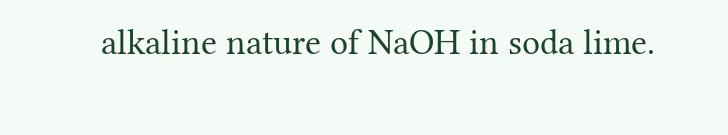alkaline nature of NaOH in soda lime.